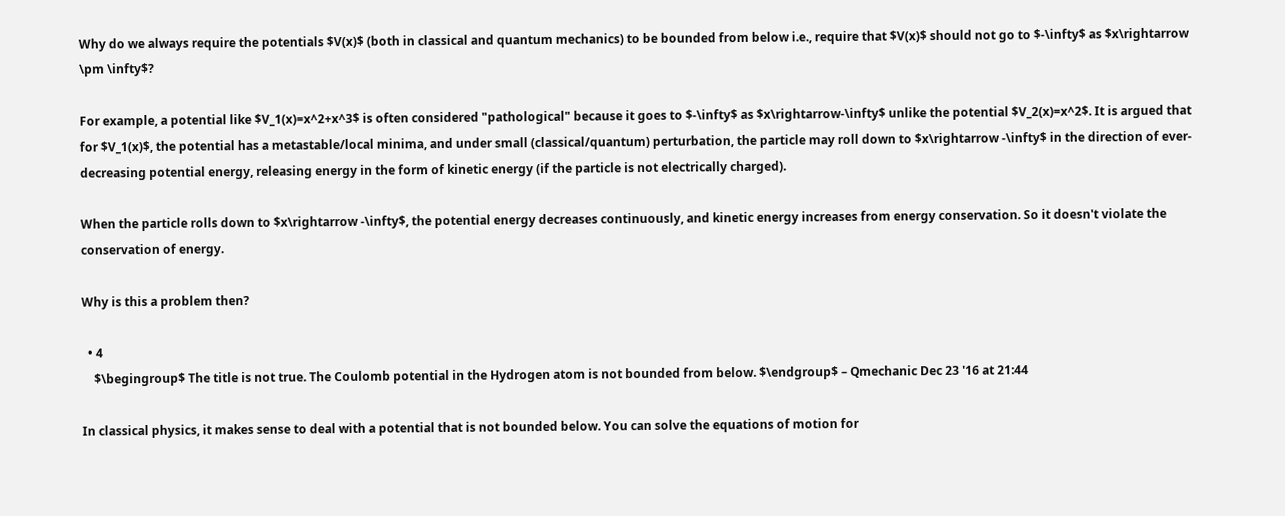Why do we always require the potentials $V(x)$ (both in classical and quantum mechanics) to be bounded from below i.e., require that $V(x)$ should not go to $-\infty$ as $x\rightarrow \pm \infty$?

For example, a potential like $V_1(x)=x^2+x^3$ is often considered "pathological" because it goes to $-\infty$ as $x\rightarrow-\infty$ unlike the potential $V_2(x)=x^2$. It is argued that for $V_1(x)$, the potential has a metastable/local minima, and under small (classical/quantum) perturbation, the particle may roll down to $x\rightarrow -\infty$ in the direction of ever-decreasing potential energy, releasing energy in the form of kinetic energy (if the particle is not electrically charged).

When the particle rolls down to $x\rightarrow -\infty$, the potential energy decreases continuously, and kinetic energy increases from energy conservation. So it doesn't violate the conservation of energy.

Why is this a problem then?

  • 4
    $\begingroup$ The title is not true. The Coulomb potential in the Hydrogen atom is not bounded from below. $\endgroup$ – Qmechanic Dec 23 '16 at 21:44

In classical physics, it makes sense to deal with a potential that is not bounded below. You can solve the equations of motion for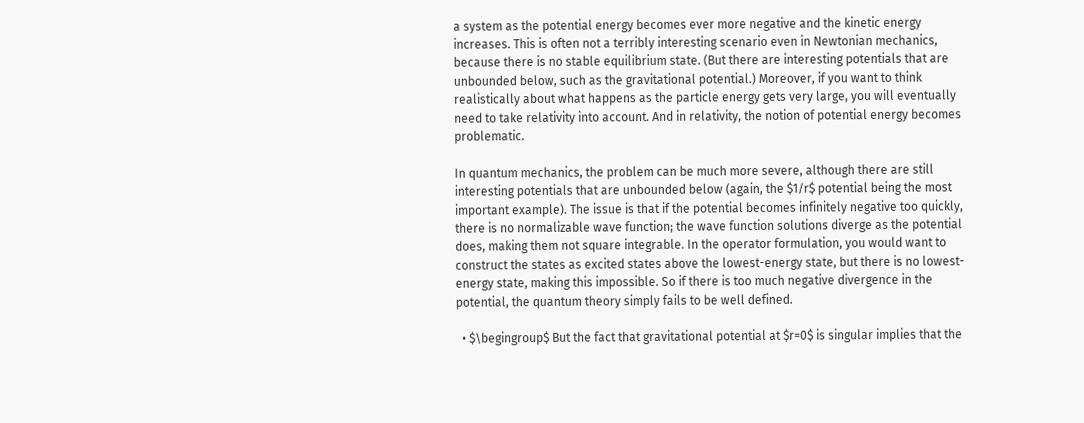a system as the potential energy becomes ever more negative and the kinetic energy increases. This is often not a terribly interesting scenario even in Newtonian mechanics, because there is no stable equilibrium state. (But there are interesting potentials that are unbounded below, such as the gravitational potential.) Moreover, if you want to think realistically about what happens as the particle energy gets very large, you will eventually need to take relativity into account. And in relativity, the notion of potential energy becomes problematic.

In quantum mechanics, the problem can be much more severe, although there are still interesting potentials that are unbounded below (again, the $1/r$ potential being the most important example). The issue is that if the potential becomes infinitely negative too quickly, there is no normalizable wave function; the wave function solutions diverge as the potential does, making them not square integrable. In the operator formulation, you would want to construct the states as excited states above the lowest-energy state, but there is no lowest-energy state, making this impossible. So if there is too much negative divergence in the potential, the quantum theory simply fails to be well defined.

  • $\begingroup$ But the fact that gravitational potential at $r=0$ is singular implies that the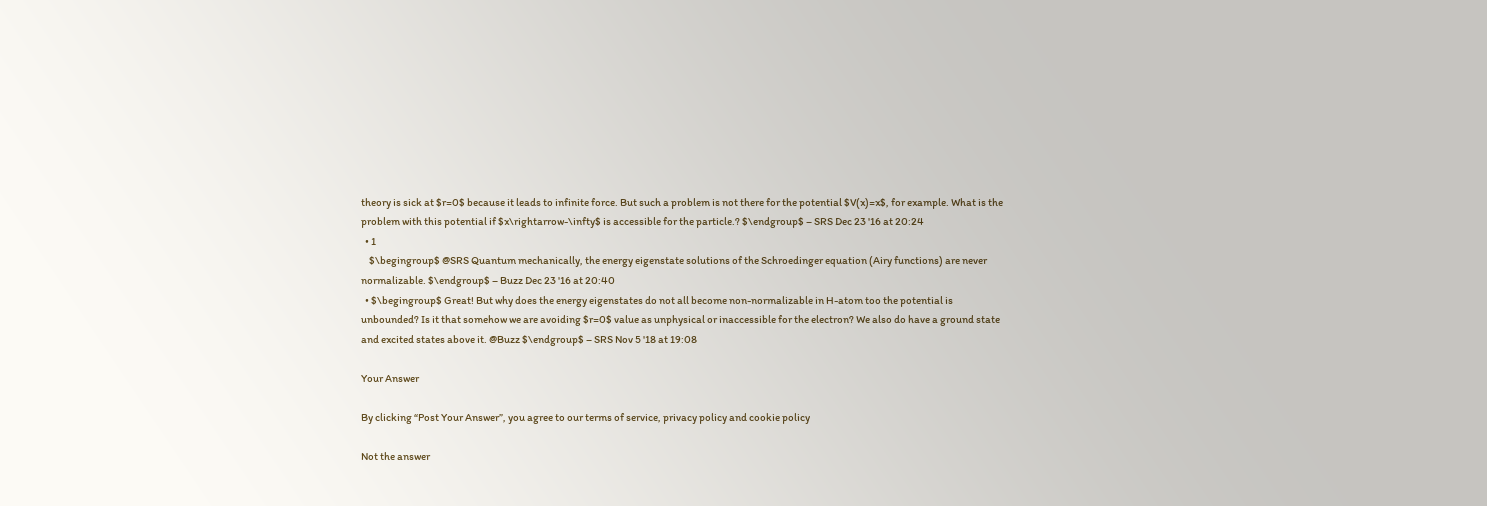theory is sick at $r=0$ because it leads to infinite force. But such a problem is not there for the potential $V(x)=x$, for example. What is the problem with this potential if $x\rightarrow-\infty$ is accessible for the particle.? $\endgroup$ – SRS Dec 23 '16 at 20:24
  • 1
    $\begingroup$ @SRS Quantum mechanically, the energy eigenstate solutions of the Schroedinger equation (Airy functions) are never normalizable. $\endgroup$ – Buzz Dec 23 '16 at 20:40
  • $\begingroup$ Great! But why does the energy eigenstates do not all become non-normalizable in H-atom too the potential is unbounded? Is it that somehow we are avoiding $r=0$ value as unphysical or inaccessible for the electron? We also do have a ground state and excited states above it. @Buzz $\endgroup$ – SRS Nov 5 '18 at 19:08

Your Answer

By clicking “Post Your Answer”, you agree to our terms of service, privacy policy and cookie policy

Not the answer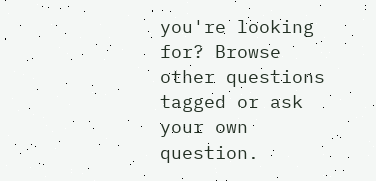you're looking for? Browse other questions tagged or ask your own question.